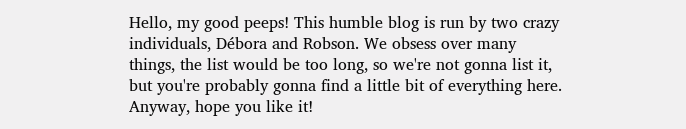Hello, my good peeps! This humble blog is run by two crazy individuals, Débora and Robson. We obsess over many things, the list would be too long, so we're not gonna list it, but you're probably gonna find a little bit of everything here. Anyway, hope you like it!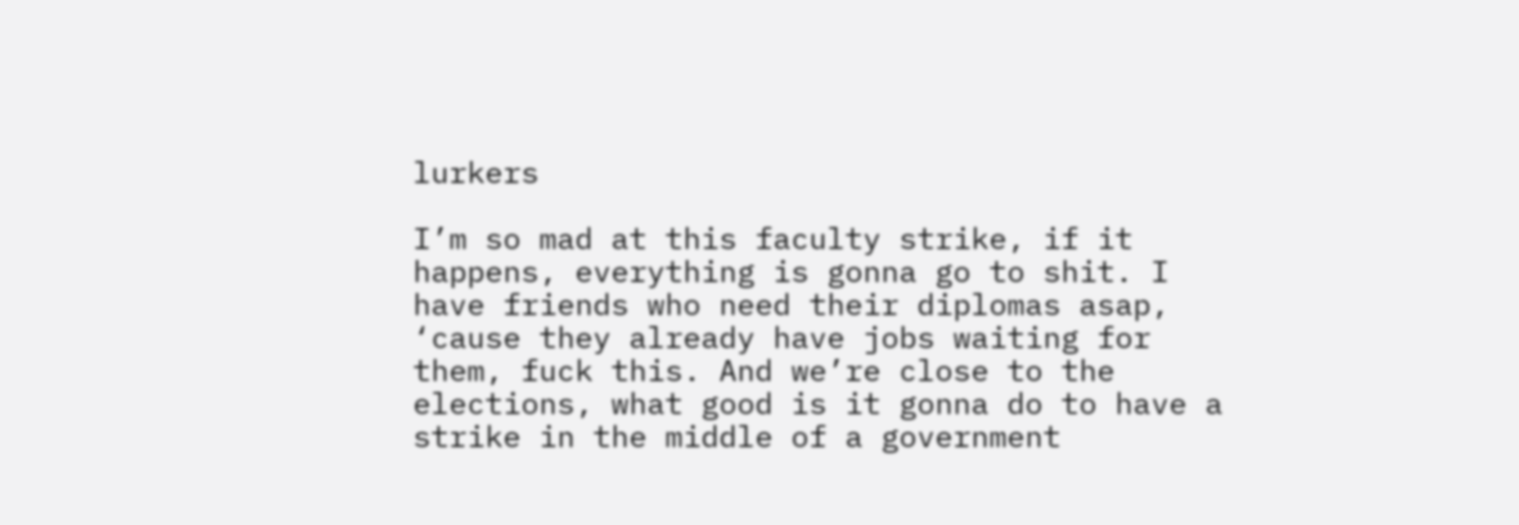lurkers

I’m so mad at this faculty strike, if it happens, everything is gonna go to shit. I have friends who need their diplomas asap, ‘cause they already have jobs waiting for them, fuck this. And we’re close to the elections, what good is it gonna do to have a strike in the middle of a government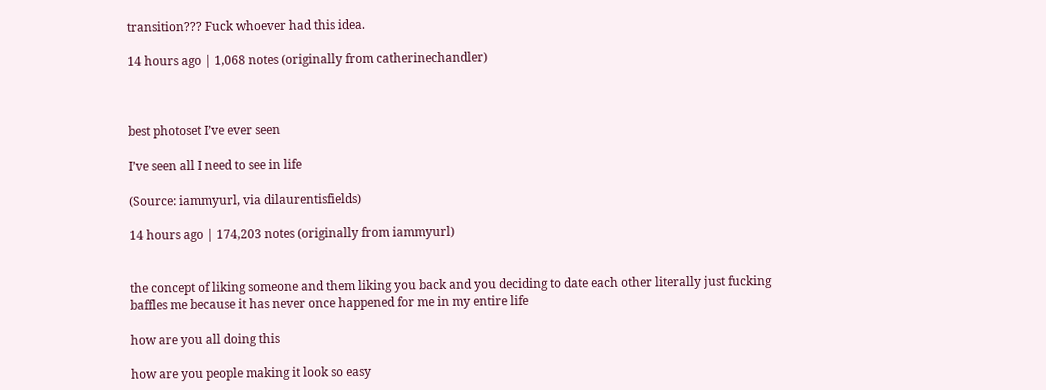transition??? Fuck whoever had this idea.

14 hours ago | 1,068 notes (originally from catherinechandler)



best photoset I’ve ever seen

I’ve seen all I need to see in life

(Source: iammyurl, via dilaurentisfields)

14 hours ago | 174,203 notes (originally from iammyurl)


the concept of liking someone and them liking you back and you deciding to date each other literally just fucking baffles me because it has never once happened for me in my entire life

how are you all doing this

how are you people making it look so easy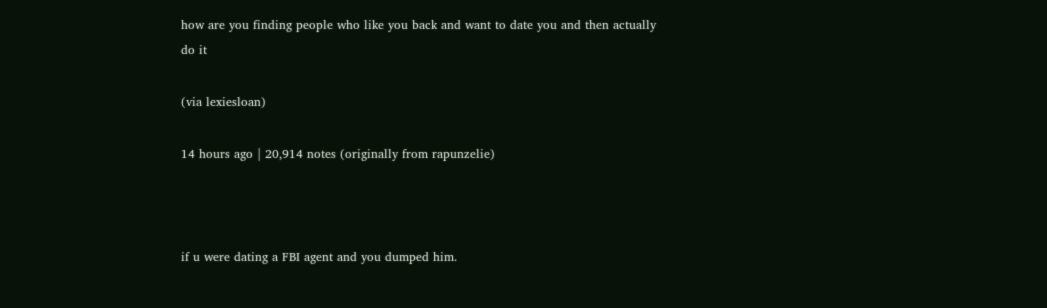how are you finding people who like you back and want to date you and then actually do it

(via lexiesloan)

14 hours ago | 20,914 notes (originally from rapunzelie)



if u were dating a FBI agent and you dumped him.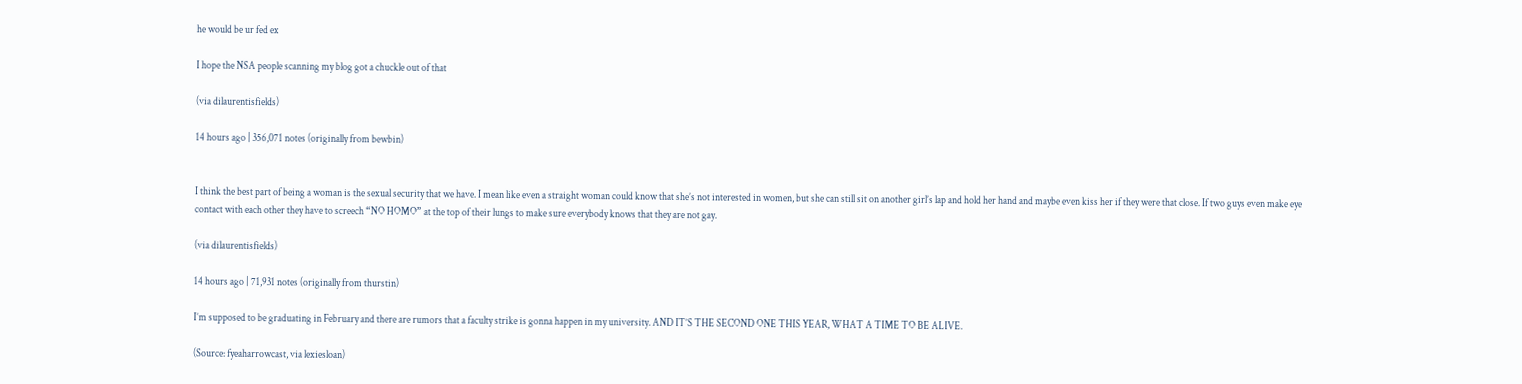he would be ur fed ex

I hope the NSA people scanning my blog got a chuckle out of that

(via dilaurentisfields)

14 hours ago | 356,071 notes (originally from bewbin)


I think the best part of being a woman is the sexual security that we have. I mean like even a straight woman could know that she’s not interested in women, but she can still sit on another girl’s lap and hold her hand and maybe even kiss her if they were that close. If two guys even make eye contact with each other they have to screech “NO HOMO” at the top of their lungs to make sure everybody knows that they are not gay.

(via dilaurentisfields)

14 hours ago | 71,931 notes (originally from thurstin)

I’m supposed to be graduating in February and there are rumors that a faculty strike is gonna happen in my university. AND IT’S THE SECOND ONE THIS YEAR, WHAT A TIME TO BE ALIVE.

(Source: fyeaharrowcast, via lexiesloan)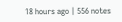18 hours ago | 556 notes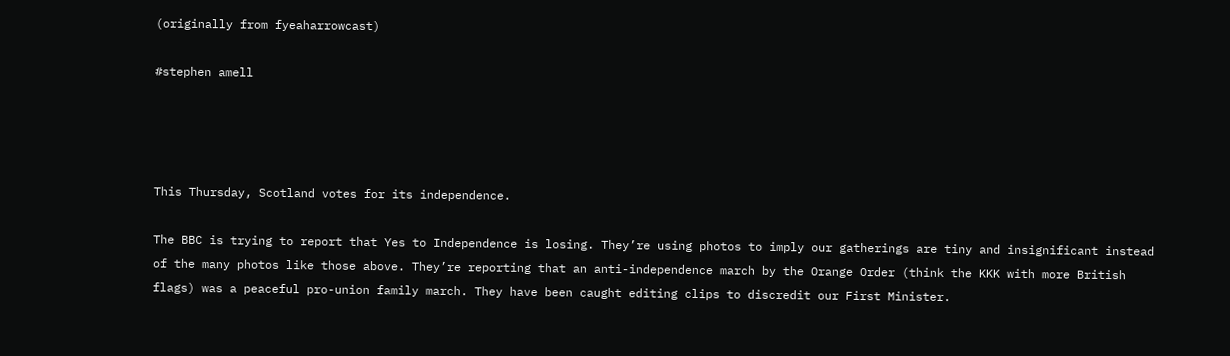(originally from fyeaharrowcast)

#stephen amell




This Thursday, Scotland votes for its independence.

The BBC is trying to report that Yes to Independence is losing. They’re using photos to imply our gatherings are tiny and insignificant instead of the many photos like those above. They’re reporting that an anti-independence march by the Orange Order (think the KKK with more British flags) was a peaceful pro-union family march. They have been caught editing clips to discredit our First Minister.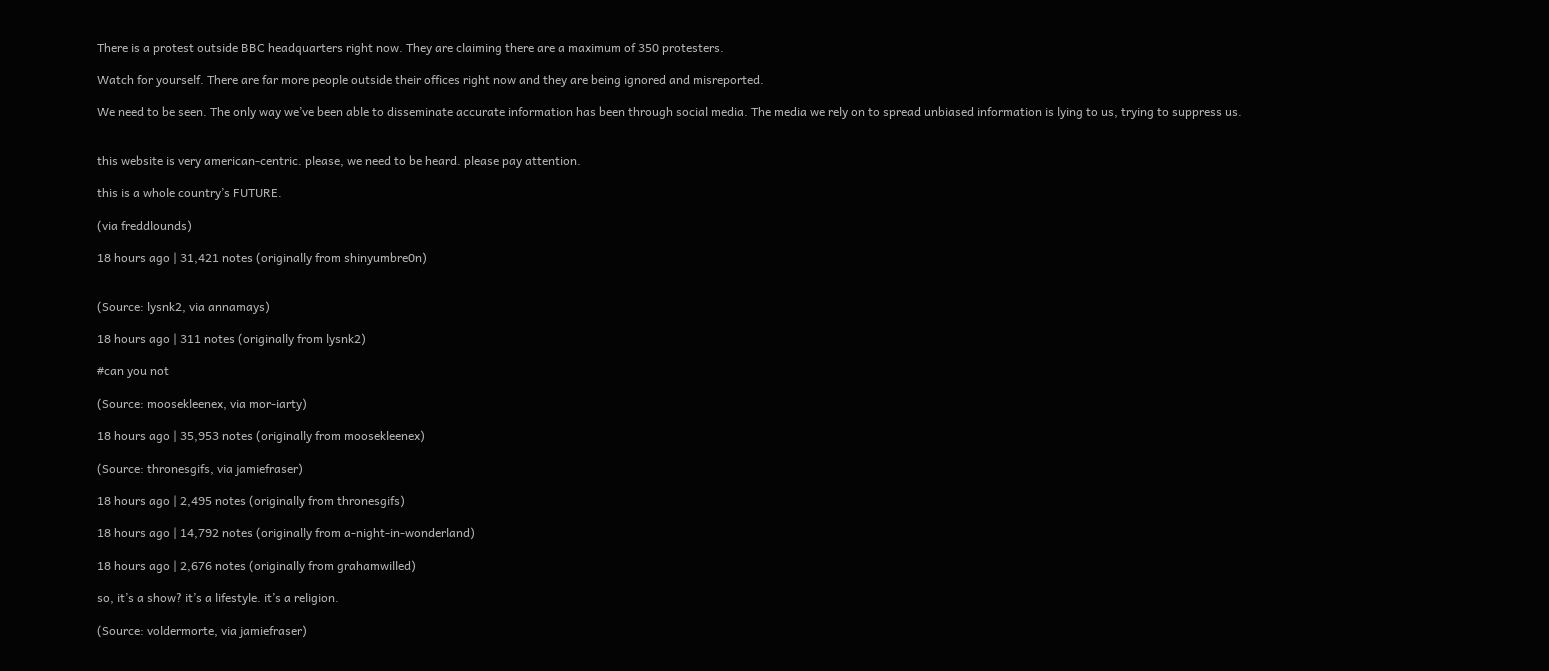There is a protest outside BBC headquarters right now. They are claiming there are a maximum of 350 protesters.

Watch for yourself. There are far more people outside their offices right now and they are being ignored and misreported.

We need to be seen. The only way we’ve been able to disseminate accurate information has been through social media. The media we rely on to spread unbiased information is lying to us, trying to suppress us.


this website is very american-centric. please, we need to be heard. please pay attention.

this is a whole country’s FUTURE.

(via freddlounds)

18 hours ago | 31,421 notes (originally from shinyumbre0n)


(Source: lysnk2, via annamays)

18 hours ago | 311 notes (originally from lysnk2)

#can you not

(Source: moosekleenex, via mor-iarty)

18 hours ago | 35,953 notes (originally from moosekleenex)

(Source: thronesgifs, via jamiefraser)

18 hours ago | 2,495 notes (originally from thronesgifs)

18 hours ago | 14,792 notes (originally from a-night-in-wonderland)

18 hours ago | 2,676 notes (originally from grahamwilled)

so, it’s a show? it’s a lifestyle. it’s a religion.

(Source: voldermorte, via jamiefraser)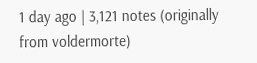1 day ago | 3,121 notes (originally from voldermorte)